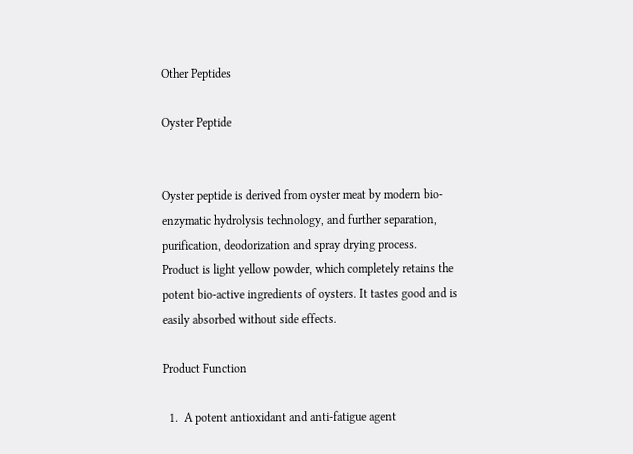Other Peptides

Oyster Peptide


Oyster peptide is derived from oyster meat by modern bio-enzymatic hydrolysis technology, and further separation, purification, deodorization and spray drying process.
Product is light yellow powder, which completely retains the potent bio-active ingredients of oysters. It tastes good and is easily absorbed without side effects.

Product Function

  1.  A potent antioxidant and anti-fatigue agent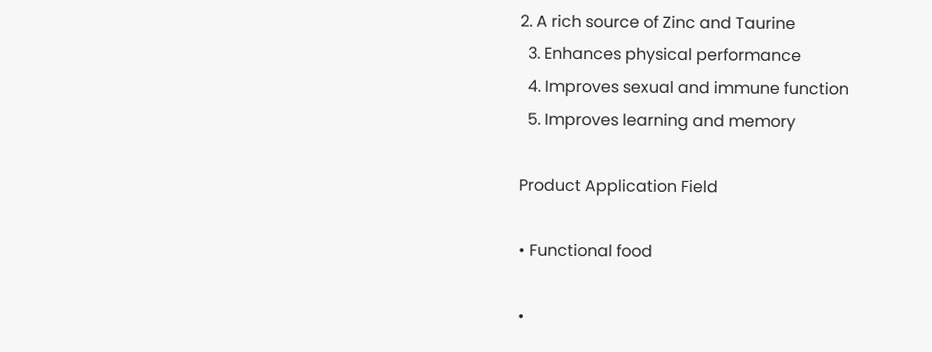2. A rich source of Zinc and Taurine
  3. Enhances physical performance
  4. Improves sexual and immune function
  5. Improves learning and memory

Product Application Field

• Functional food

•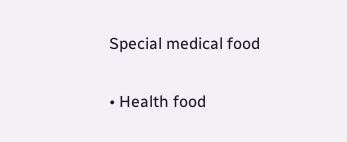Special medical food

• Health food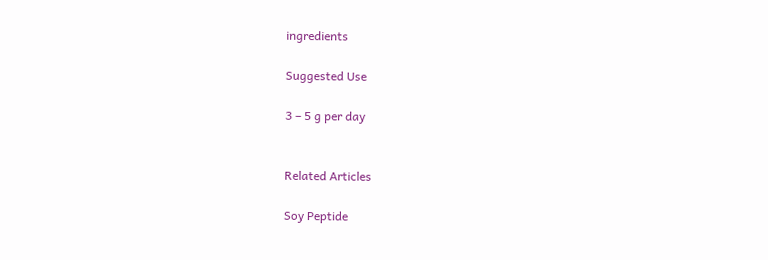ingredients

Suggested Use

3 – 5 g per day


Related Articles

Soy Peptide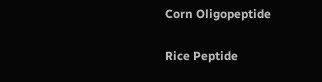Corn Oligopeptide

Rice Peptide